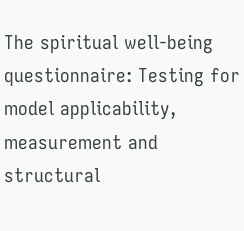The spiritual well-being questionnaire: Testing for model applicability, measurement and structural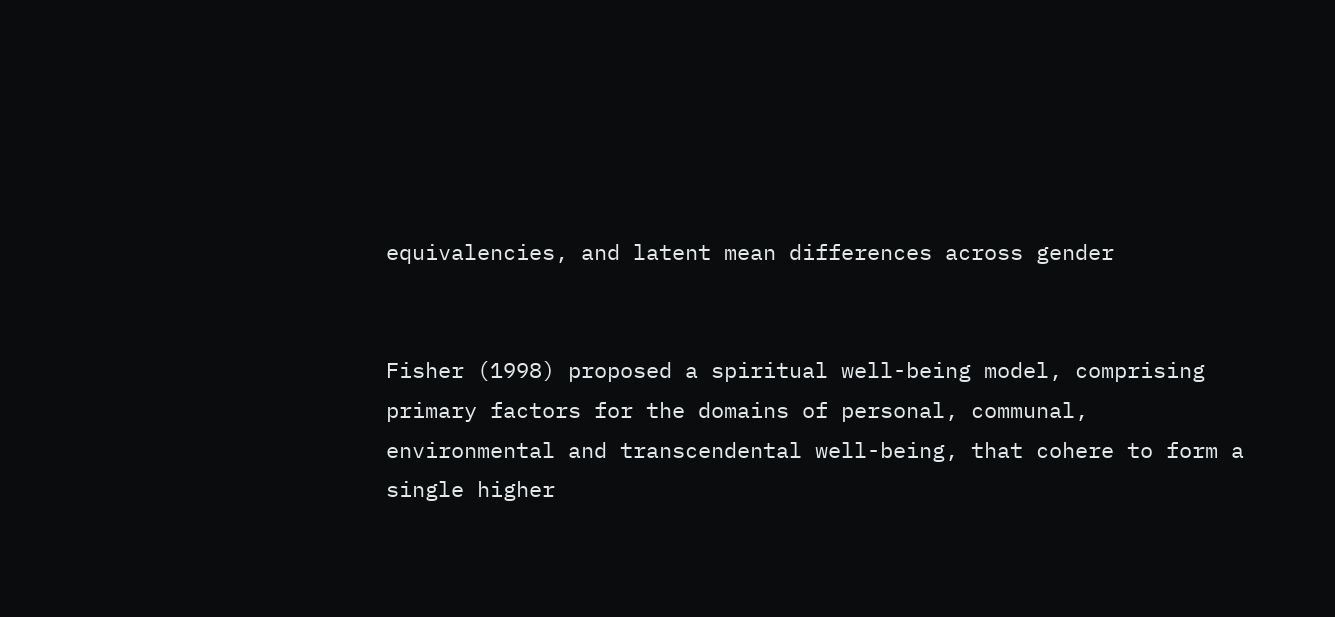equivalencies, and latent mean differences across gender


Fisher (1998) proposed a spiritual well-being model, comprising primary factors for the domains of personal, communal, environmental and transcendental well-being, that cohere to form a single higher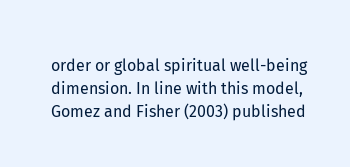order or global spiritual well-being dimension. In line with this model, Gomez and Fisher (2003) published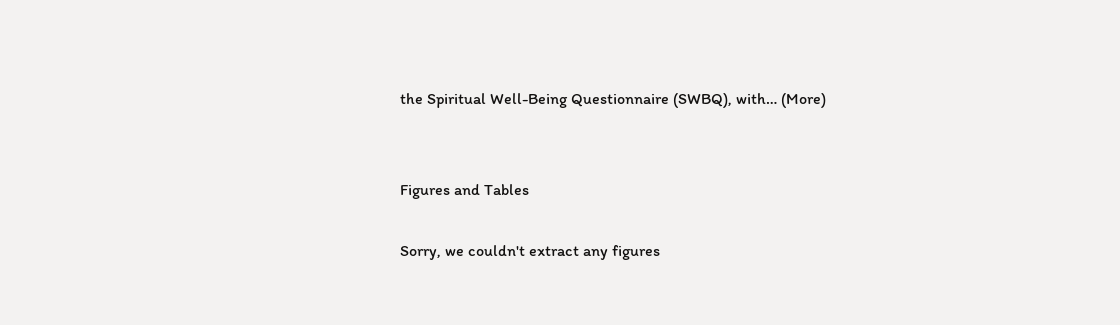the Spiritual Well-Being Questionnaire (SWBQ), with… (More)


Figures and Tables

Sorry, we couldn't extract any figures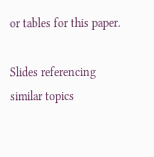or tables for this paper.

Slides referencing similar topics